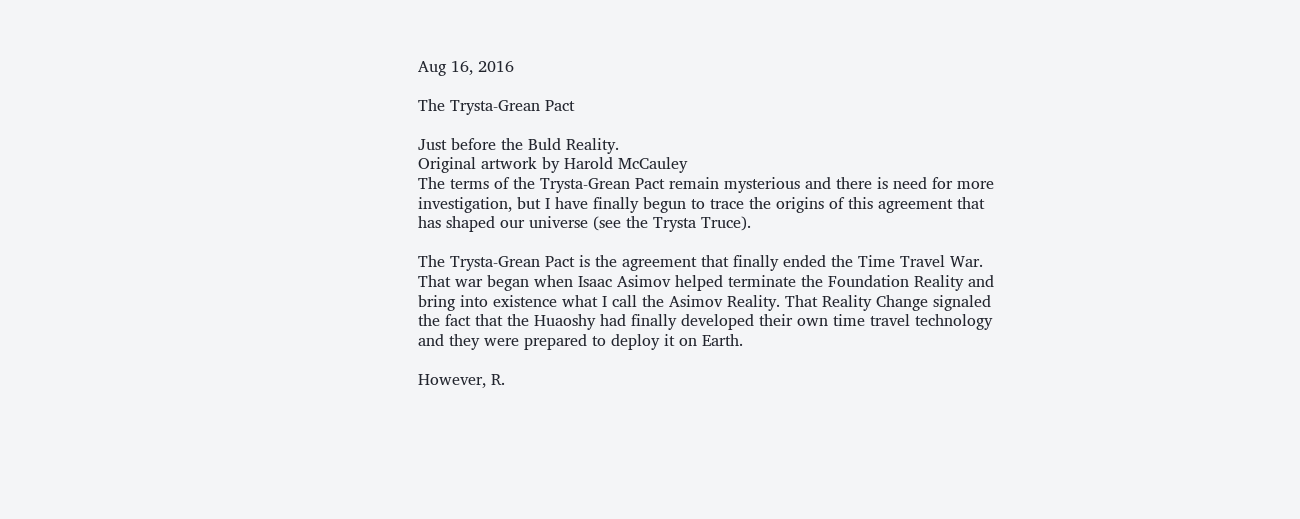Aug 16, 2016

The Trysta-Grean Pact

Just before the Buld Reality.
Original artwork by Harold McCauley
The terms of the Trysta-Grean Pact remain mysterious and there is need for more investigation, but I have finally begun to trace the origins of this agreement that has shaped our universe (see the Trysta Truce).

The Trysta-Grean Pact is the agreement that finally ended the Time Travel War. That war began when Isaac Asimov helped terminate the Foundation Reality and bring into existence what I call the Asimov Reality. That Reality Change signaled the fact that the Huaoshy had finally developed their own time travel technology and they were prepared to deploy it on Earth.

However, R.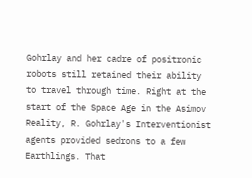Gohrlay and her cadre of positronic robots still retained their ability to travel through time. Right at the start of the Space Age in the Asimov Reality, R. Gohrlay's Interventionist agents provided sedrons to a few Earthlings. That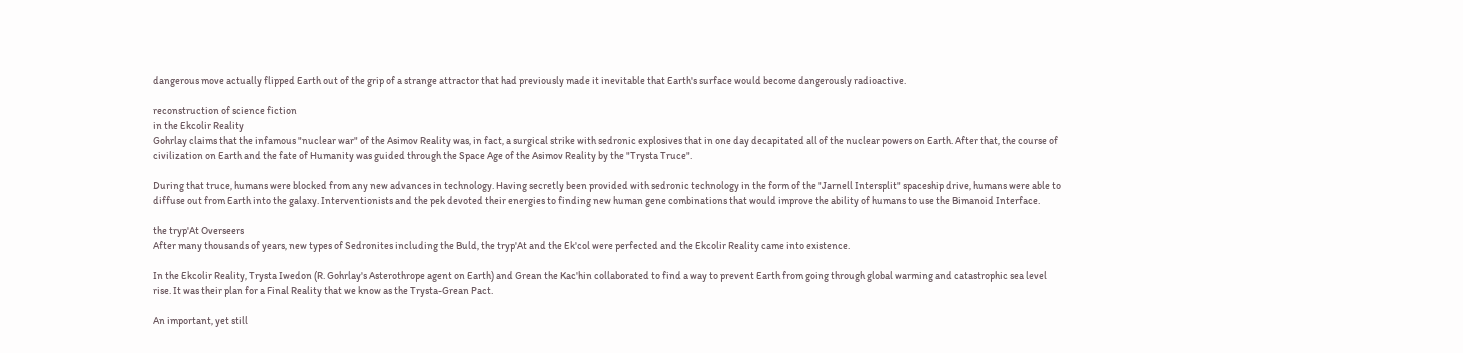dangerous move actually flipped Earth out of the grip of a strange attractor that had previously made it inevitable that Earth's surface would become dangerously radioactive.

reconstruction of science fiction
in the Ekcolir Reality
Gohrlay claims that the infamous "nuclear war" of the Asimov Reality was, in fact, a surgical strike with sedronic explosives that in one day decapitated all of the nuclear powers on Earth. After that, the course of civilization on Earth and the fate of Humanity was guided through the Space Age of the Asimov Reality by the "Trysta Truce".

During that truce, humans were blocked from any new advances in technology. Having secretly been provided with sedronic technology in the form of the "Jarnell Intersplit" spaceship drive, humans were able to diffuse out from Earth into the galaxy. Interventionists and the pek devoted their energies to finding new human gene combinations that would improve the ability of humans to use the Bimanoid Interface.

the tryp'At Overseers
After many thousands of years, new types of Sedronites including the Buld, the tryp'At and the Ek'col were perfected and the Ekcolir Reality came into existence.

In the Ekcolir Reality, Trysta Iwedon (R. Gohrlay's Asterothrope agent on Earth) and Grean the Kac'hin collaborated to find a way to prevent Earth from going through global warming and catastrophic sea level rise. It was their plan for a Final Reality that we know as the Trysta-Grean Pact.

An important, yet still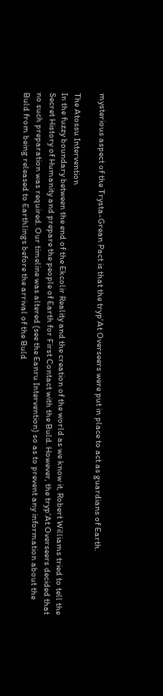mysterious aspect of the Trysta-Grean Pact is that the tryp'At Overseers were put in place to act as guardians of Earth.

The Atossu Intervention
In the fuzzy boundary between the end of the Ekcolir Reality and the creation of the world as we know it, Robert Williams tried to tell the Secret History of Humanity and prepare the people of Earth for First Contact with the Buld. However, the tryp'At Overseers decided that no such preparation was required. Our timeline was altered (see the Eanru Intervention) so as to prevent any information about the Buld from being released to Earthlings before the arrival of the Buld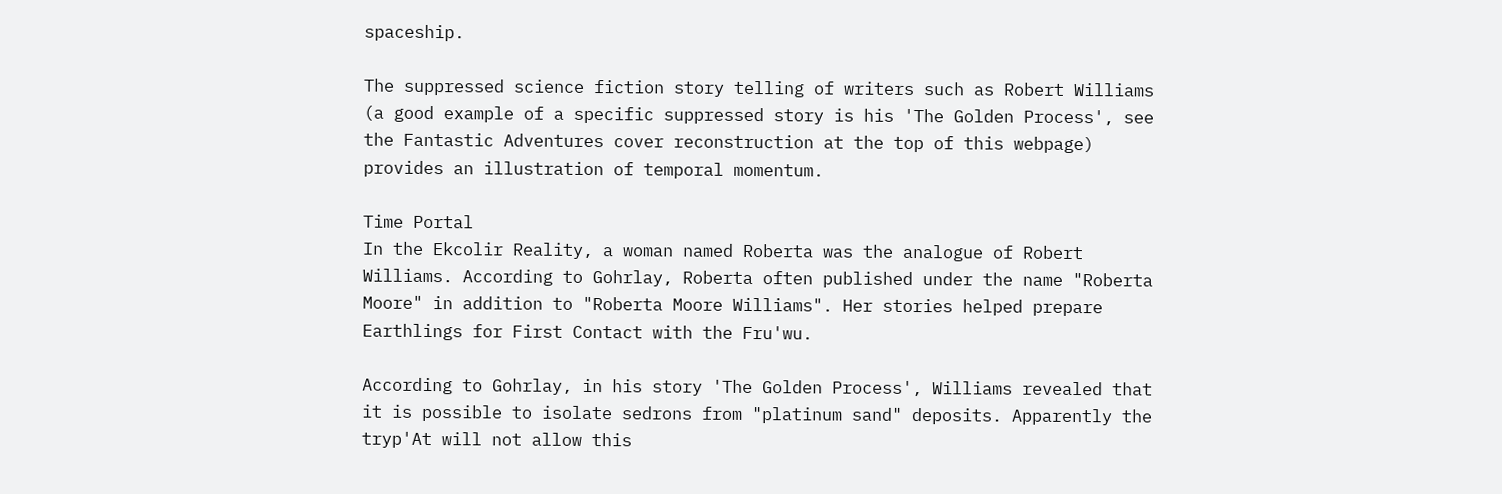spaceship.

The suppressed science fiction story telling of writers such as Robert Williams (a good example of a specific suppressed story is his 'The Golden Process', see the Fantastic Adventures cover reconstruction at the top of this webpage) provides an illustration of temporal momentum.

Time Portal
In the Ekcolir Reality, a woman named Roberta was the analogue of Robert Williams. According to Gohrlay, Roberta often published under the name "Roberta Moore" in addition to "Roberta Moore Williams". Her stories helped prepare Earthlings for First Contact with the Fru'wu.

According to Gohrlay, in his story 'The Golden Process', Williams revealed that it is possible to isolate sedrons from "platinum sand" deposits. Apparently the tryp'At will not allow this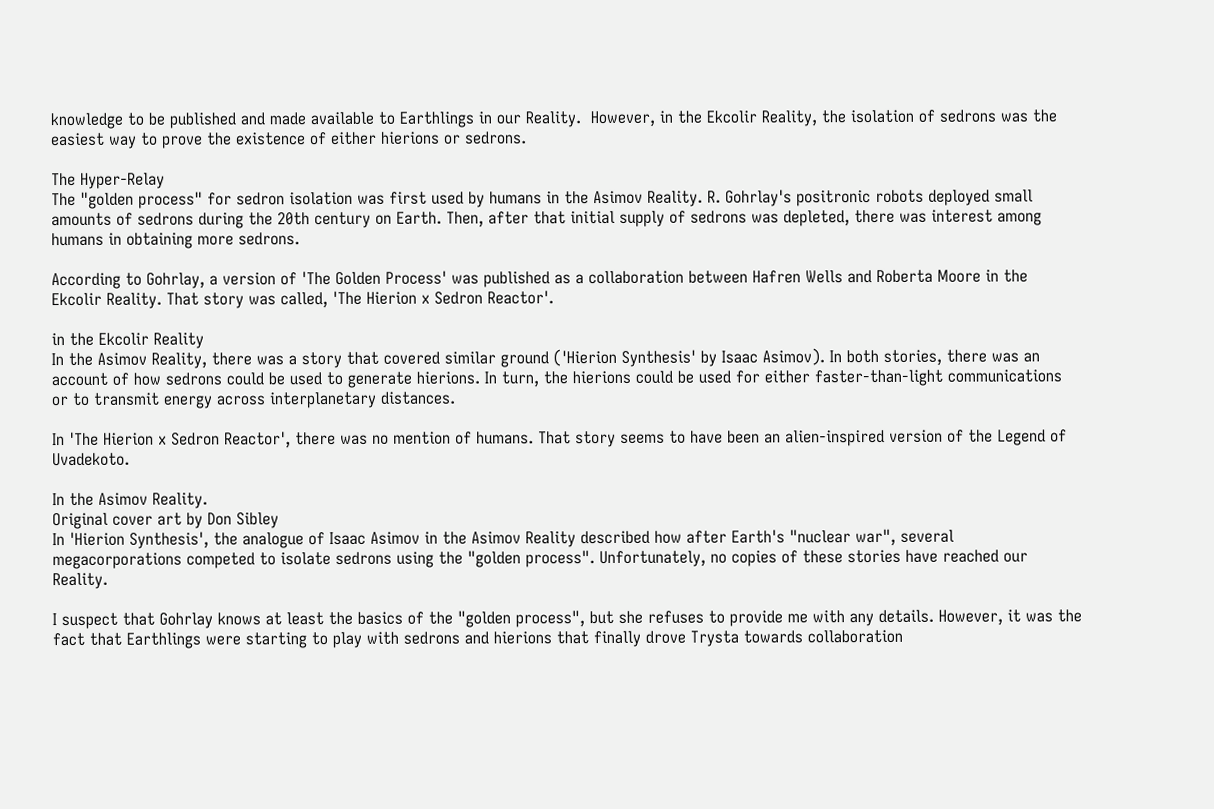knowledge to be published and made available to Earthlings in our Reality.  However, in the Ekcolir Reality, the isolation of sedrons was the easiest way to prove the existence of either hierions or sedrons.

The Hyper-Relay
The "golden process" for sedron isolation was first used by humans in the Asimov Reality. R. Gohrlay's positronic robots deployed small amounts of sedrons during the 20th century on Earth. Then, after that initial supply of sedrons was depleted, there was interest among humans in obtaining more sedrons.

According to Gohrlay, a version of 'The Golden Process' was published as a collaboration between Hafren Wells and Roberta Moore in the Ekcolir Reality. That story was called, 'The Hierion x Sedron Reactor'.

in the Ekcolir Reality
In the Asimov Reality, there was a story that covered similar ground ('Hierion Synthesis' by Isaac Asimov). In both stories, there was an account of how sedrons could be used to generate hierions. In turn, the hierions could be used for either faster-than-light communications or to transmit energy across interplanetary distances.

In 'The Hierion x Sedron Reactor', there was no mention of humans. That story seems to have been an alien-inspired version of the Legend of Uvadekoto.

In the Asimov Reality.
Original cover art by Don Sibley
In 'Hierion Synthesis', the analogue of Isaac Asimov in the Asimov Reality described how after Earth's "nuclear war", several megacorporations competed to isolate sedrons using the "golden process". Unfortunately, no copies of these stories have reached our Reality.

I suspect that Gohrlay knows at least the basics of the "golden process", but she refuses to provide me with any details. However, it was the fact that Earthlings were starting to play with sedrons and hierions that finally drove Trysta towards collaboration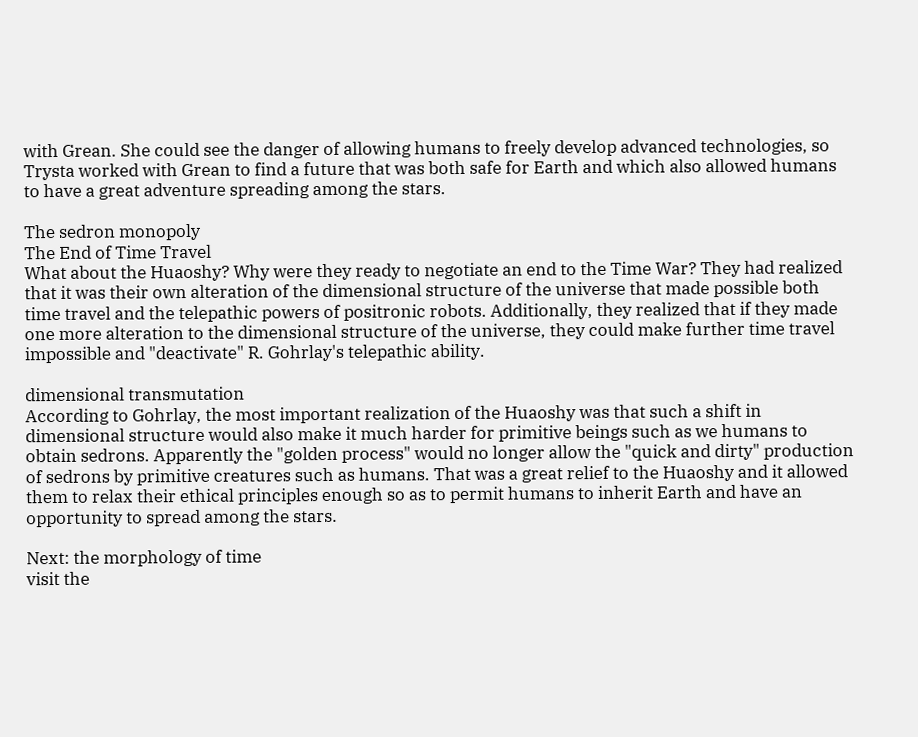with Grean. She could see the danger of allowing humans to freely develop advanced technologies, so Trysta worked with Grean to find a future that was both safe for Earth and which also allowed humans to have a great adventure spreading among the stars.

The sedron monopoly
The End of Time Travel
What about the Huaoshy? Why were they ready to negotiate an end to the Time War? They had realized that it was their own alteration of the dimensional structure of the universe that made possible both time travel and the telepathic powers of positronic robots. Additionally, they realized that if they made one more alteration to the dimensional structure of the universe, they could make further time travel impossible and "deactivate" R. Gohrlay's telepathic ability.

dimensional transmutation
According to Gohrlay, the most important realization of the Huaoshy was that such a shift in dimensional structure would also make it much harder for primitive beings such as we humans to obtain sedrons. Apparently the "golden process" would no longer allow the "quick and dirty" production of sedrons by primitive creatures such as humans. That was a great relief to the Huaoshy and it allowed them to relax their ethical principles enough so as to permit humans to inherit Earth and have an opportunity to spread among the stars.

Next: the morphology of time
visit the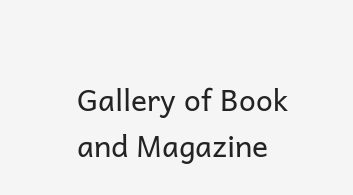Gallery of Book and Magazine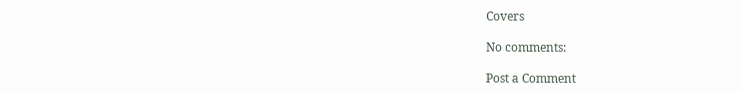Covers

No comments:

Post a Comment